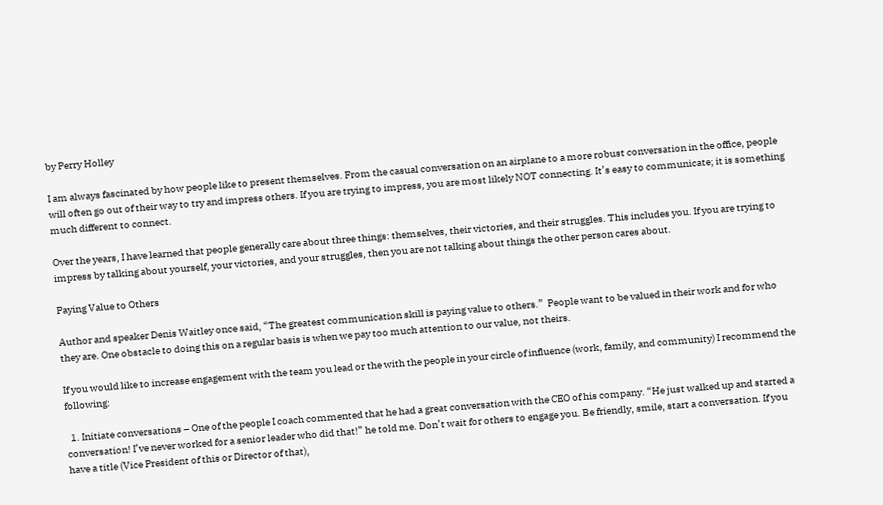by Perry Holley

I am always fascinated by how people like to present themselves. From the casual conversation on an airplane to a more robust conversation in the office, people will often go out of their way to try and impress others. If you are trying to impress, you are most likely NOT connecting. It’s easy to communicate; it is something much different to connect.

Over the years, I have learned that people generally care about three things: themselves, their victories, and their struggles. This includes you. If you are trying to impress by talking about yourself, your victories, and your struggles, then you are not talking about things the other person cares about.

Paying Value to Others

Author and speaker Denis Waitley once said, “The greatest communication skill is paying value to others.”  People want to be valued in their work and for who they are. One obstacle to doing this on a regular basis is when we pay too much attention to our value, not theirs.

If you would like to increase engagement with the team you lead or the with the people in your circle of influence (work, family, and community) I recommend the following:

  1. Initiate conversations – One of the people I coach commented that he had a great conversation with the CEO of his company. “He just walked up and started a conversation! I’ve never worked for a senior leader who did that!” he told me. Don’t wait for others to engage you. Be friendly, smile, start a conversation. If you have a title (Vice President of this or Director of that),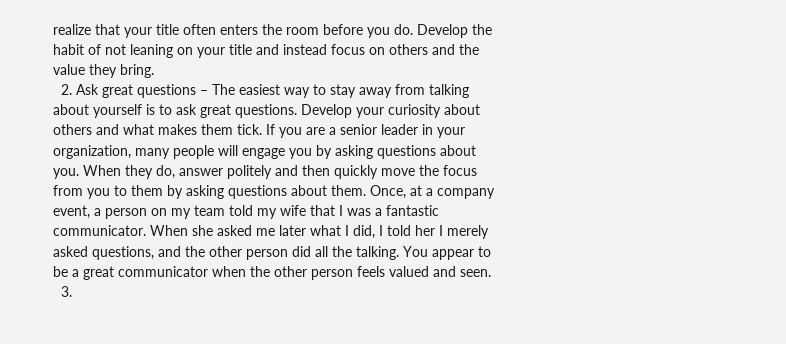realize that your title often enters the room before you do. Develop the habit of not leaning on your title and instead focus on others and the value they bring.
  2. Ask great questions – The easiest way to stay away from talking about yourself is to ask great questions. Develop your curiosity about others and what makes them tick. If you are a senior leader in your organization, many people will engage you by asking questions about you. When they do, answer politely and then quickly move the focus from you to them by asking questions about them. Once, at a company event, a person on my team told my wife that I was a fantastic communicator. When she asked me later what I did, I told her I merely asked questions, and the other person did all the talking. You appear to be a great communicator when the other person feels valued and seen.
  3.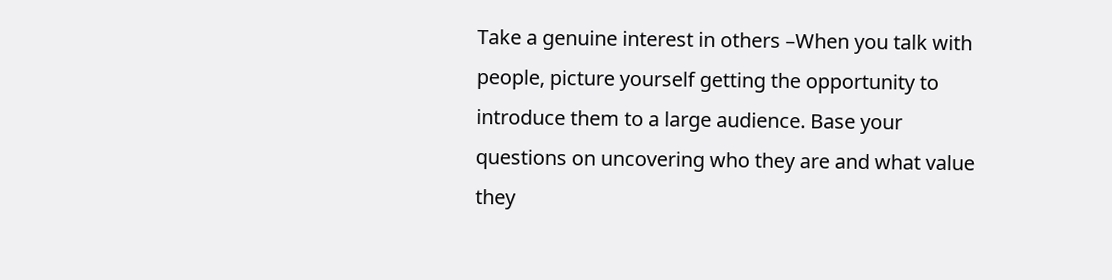Take a genuine interest in others –When you talk with people, picture yourself getting the opportunity to introduce them to a large audience. Base your questions on uncovering who they are and what value they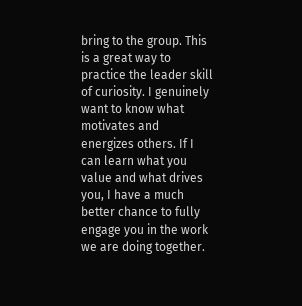bring to the group. This is a great way to practice the leader skill of curiosity. I genuinely want to know what motivates and energizes others. If I can learn what you value and what drives you, I have a much better chance to fully engage you in the work we are doing together.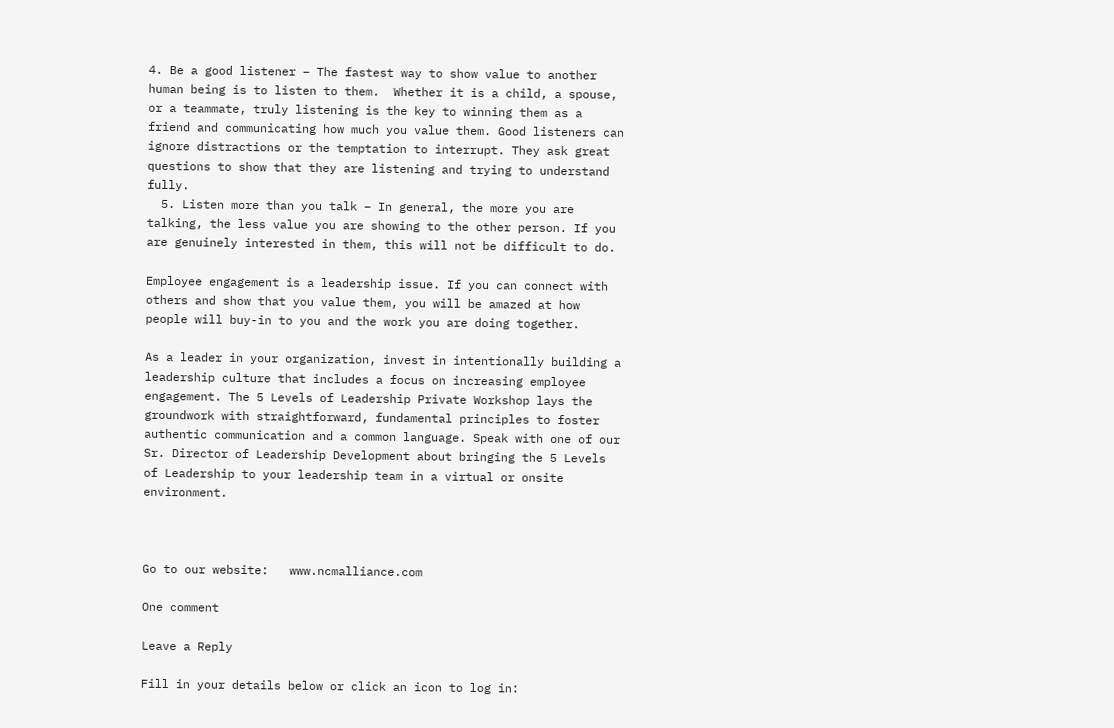4. Be a good listener – The fastest way to show value to another human being is to listen to them.  Whether it is a child, a spouse, or a teammate, truly listening is the key to winning them as a friend and communicating how much you value them. Good listeners can ignore distractions or the temptation to interrupt. They ask great questions to show that they are listening and trying to understand fully.
  5. Listen more than you talk – In general, the more you are talking, the less value you are showing to the other person. If you are genuinely interested in them, this will not be difficult to do.

Employee engagement is a leadership issue. If you can connect with others and show that you value them, you will be amazed at how people will buy-in to you and the work you are doing together.

As a leader in your organization, invest in intentionally building a leadership culture that includes a focus on increasing employee engagement. The 5 Levels of Leadership Private Workshop lays the groundwork with straightforward, fundamental principles to foster authentic communication and a common language. Speak with one of our Sr. Director of Leadership Development about bringing the 5 Levels of Leadership to your leadership team in a virtual or onsite environment.



Go to our website:   www.ncmalliance.com

One comment

Leave a Reply

Fill in your details below or click an icon to log in: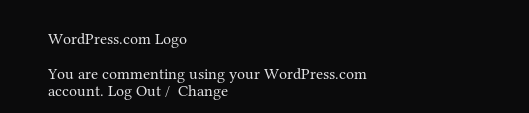WordPress.com Logo

You are commenting using your WordPress.com account. Log Out /  Change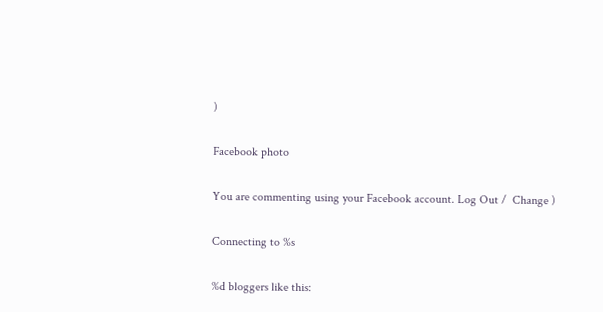)

Facebook photo

You are commenting using your Facebook account. Log Out /  Change )

Connecting to %s

%d bloggers like this: